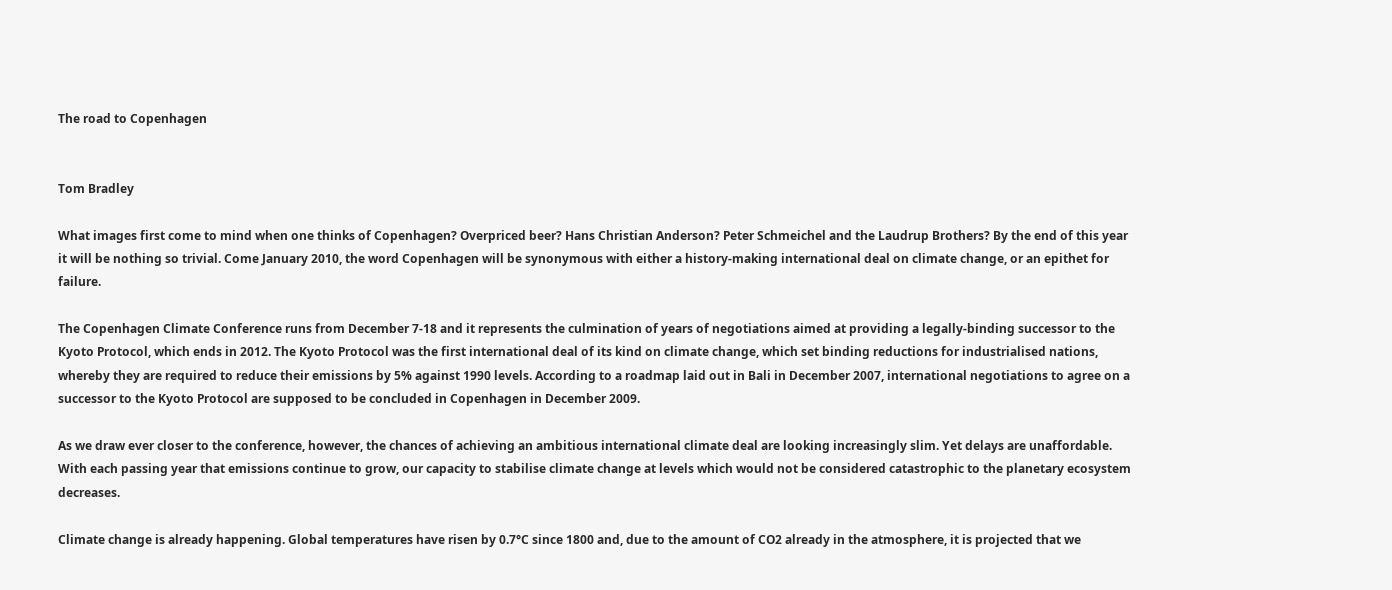The road to Copenhagen


Tom Bradley

What images first come to mind when one thinks of Copenhagen? Overpriced beer? Hans Christian Anderson? Peter Schmeichel and the Laudrup Brothers? By the end of this year it will be nothing so trivial. Come January 2010, the word Copenhagen will be synonymous with either a history-making international deal on climate change, or an epithet for failure.

The Copenhagen Climate Conference runs from December 7-18 and it represents the culmination of years of negotiations aimed at providing a legally-binding successor to the Kyoto Protocol, which ends in 2012. The Kyoto Protocol was the first international deal of its kind on climate change, which set binding reductions for industrialised nations, whereby they are required to reduce their emissions by 5% against 1990 levels. According to a roadmap laid out in Bali in December 2007, international negotiations to agree on a successor to the Kyoto Protocol are supposed to be concluded in Copenhagen in December 2009.

As we draw ever closer to the conference, however, the chances of achieving an ambitious international climate deal are looking increasingly slim. Yet delays are unaffordable. With each passing year that emissions continue to grow, our capacity to stabilise climate change at levels which would not be considered catastrophic to the planetary ecosystem decreases.

Climate change is already happening. Global temperatures have risen by 0.7°C since 1800 and, due to the amount of CO2 already in the atmosphere, it is projected that we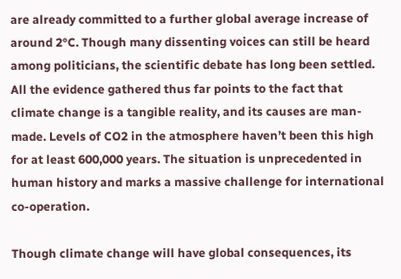are already committed to a further global average increase of around 2°C. Though many dissenting voices can still be heard among politicians, the scientific debate has long been settled. All the evidence gathered thus far points to the fact that climate change is a tangible reality, and its causes are man-made. Levels of CO2 in the atmosphere haven’t been this high for at least 600,000 years. The situation is unprecedented in human history and marks a massive challenge for international co-operation.

Though climate change will have global consequences, its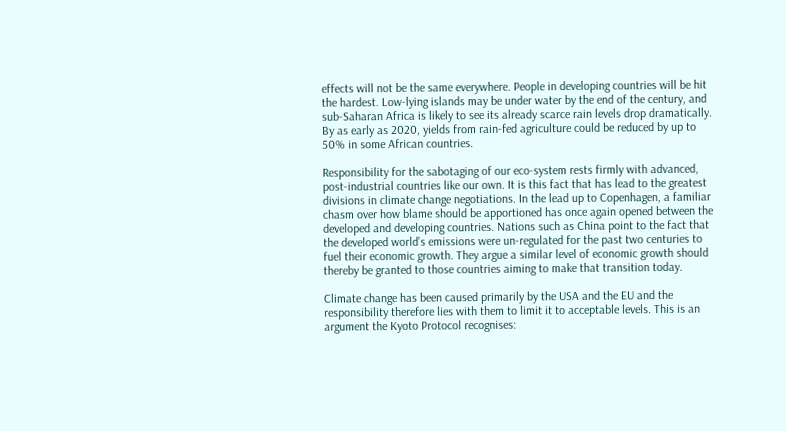effects will not be the same everywhere. People in developing countries will be hit the hardest. Low-lying islands may be under water by the end of the century, and sub-Saharan Africa is likely to see its already scarce rain levels drop dramatically. By as early as 2020, yields from rain-fed agriculture could be reduced by up to 50% in some African countries.

Responsibility for the sabotaging of our eco-system rests firmly with advanced, post-industrial countries like our own. It is this fact that has lead to the greatest divisions in climate change negotiations. In the lead up to Copenhagen, a familiar chasm over how blame should be apportioned has once again opened between the developed and developing countries. Nations such as China point to the fact that the developed world’s emissions were un-regulated for the past two centuries to fuel their economic growth. They argue a similar level of economic growth should thereby be granted to those countries aiming to make that transition today.

Climate change has been caused primarily by the USA and the EU and the responsibility therefore lies with them to limit it to acceptable levels. This is an argument the Kyoto Protocol recognises: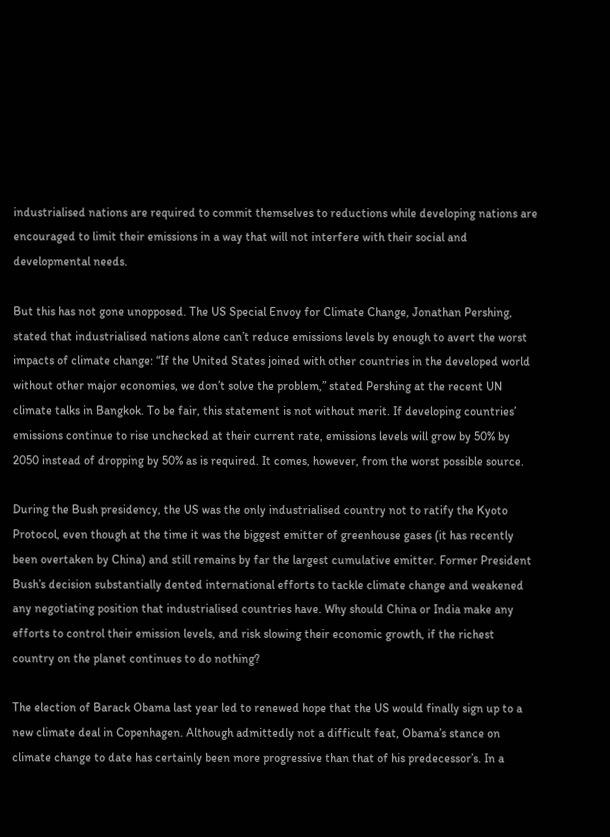industrialised nations are required to commit themselves to reductions while developing nations are encouraged to limit their emissions in a way that will not interfere with their social and developmental needs.

But this has not gone unopposed. The US Special Envoy for Climate Change, Jonathan Pershing, stated that industrialised nations alone can’t reduce emissions levels by enough to avert the worst impacts of climate change: “If the United States joined with other countries in the developed world without other major economies, we don’t solve the problem,” stated Pershing at the recent UN climate talks in Bangkok. To be fair, this statement is not without merit. If developing countries’ emissions continue to rise unchecked at their current rate, emissions levels will grow by 50% by 2050 instead of dropping by 50% as is required. It comes, however, from the worst possible source.

During the Bush presidency, the US was the only industrialised country not to ratify the Kyoto Protocol, even though at the time it was the biggest emitter of greenhouse gases (it has recently been overtaken by China) and still remains by far the largest cumulative emitter. Former President Bush’s decision substantially dented international efforts to tackle climate change and weakened any negotiating position that industrialised countries have. Why should China or India make any efforts to control their emission levels, and risk slowing their economic growth, if the richest country on the planet continues to do nothing?

The election of Barack Obama last year led to renewed hope that the US would finally sign up to a new climate deal in Copenhagen. Although admittedly not a difficult feat, Obama’s stance on climate change to date has certainly been more progressive than that of his predecessor’s. In a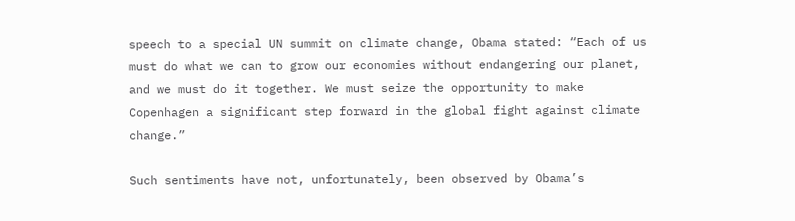speech to a special UN summit on climate change, Obama stated: “Each of us must do what we can to grow our economies without endangering our planet, and we must do it together. We must seize the opportunity to make Copenhagen a significant step forward in the global fight against climate change.”

Such sentiments have not, unfortunately, been observed by Obama’s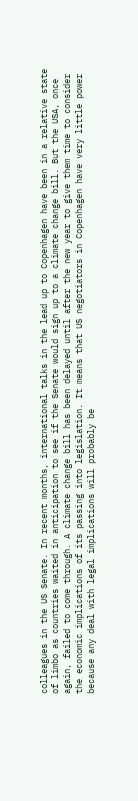colleagues in the US Senate. In recent months, international talks in the lead up to Copenhagen have been in a relative state of limbo as countries waited in anticipation to see if the Senate would sign up to a climate change bill. But the USA, once again, failed to come through. A climate change bill has been delayed until after the new year to give them time to consider the economic implications of its passing into legislation. It means that US negotiators in Copenhagen have very little power because any deal with legal implications will probably be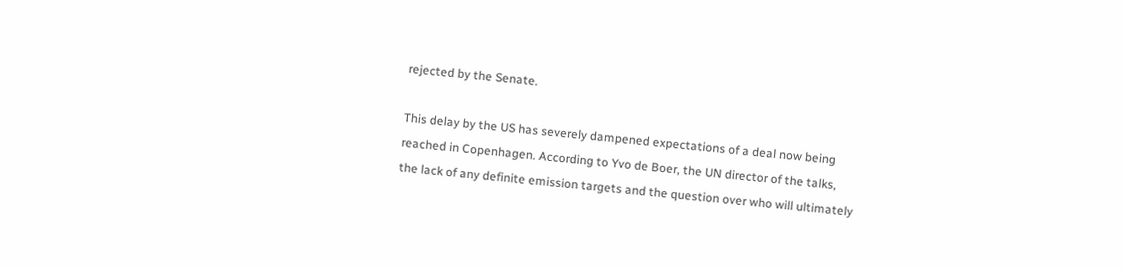rejected by the Senate.

This delay by the US has severely dampened expectations of a deal now being reached in Copenhagen. According to Yvo de Boer, the UN director of the talks, the lack of any definite emission targets and the question over who will ultimately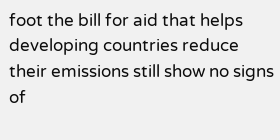foot the bill for aid that helps developing countries reduce their emissions still show no signs of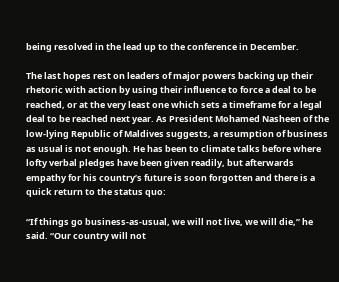being resolved in the lead up to the conference in December.

The last hopes rest on leaders of major powers backing up their rhetoric with action by using their influence to force a deal to be reached, or at the very least one which sets a timeframe for a legal deal to be reached next year. As President Mohamed Nasheen of the low-lying Republic of Maldives suggests, a resumption of business as usual is not enough. He has been to climate talks before where lofty verbal pledges have been given readily, but afterwards empathy for his country’s future is soon forgotten and there is a quick return to the status quo:

“If things go business-as-usual, we will not live, we will die,” he said. “Our country will not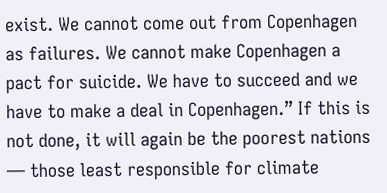exist. We cannot come out from Copenhagen as failures. We cannot make Copenhagen a pact for suicide. We have to succeed and we have to make a deal in Copenhagen.” If this is not done, it will again be the poorest nations — those least responsible for climate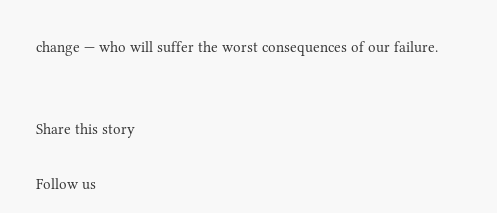change — who will suffer the worst consequences of our failure.


Share this story

Follow us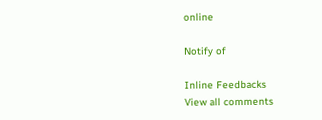online

Notify of

Inline Feedbacks
View all comments